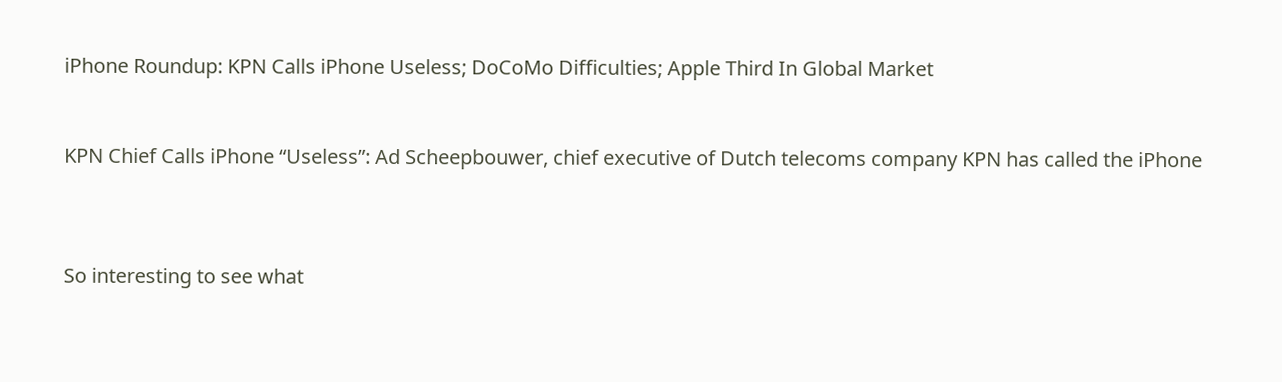iPhone Roundup: KPN Calls iPhone Useless; DoCoMo Difficulties; Apple Third In Global Market


KPN Chief Calls iPhone “Useless”: Ad Scheepbouwer, chief executive of Dutch telecoms company KPN has called the iPhone



So interesting to see what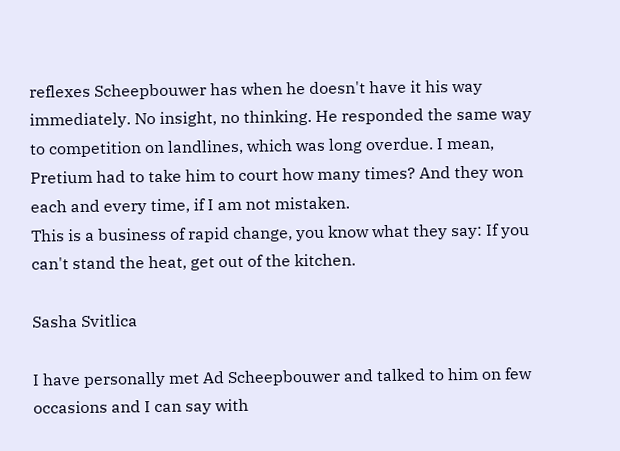reflexes Scheepbouwer has when he doesn't have it his way immediately. No insight, no thinking. He responded the same way to competition on landlines, which was long overdue. I mean, Pretium had to take him to court how many times? And they won each and every time, if I am not mistaken.
This is a business of rapid change, you know what they say: If you can't stand the heat, get out of the kitchen.

Sasha Svitlica

I have personally met Ad Scheepbouwer and talked to him on few occasions and I can say with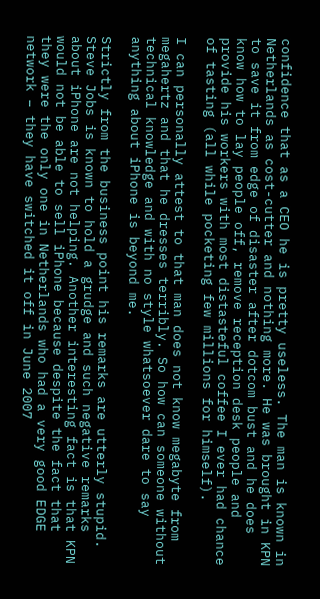confidence that as a CEO he is pretty useless. The man is known in Netherlands as cost-cutter and nothing more. He was brought in KPN to save it from edge of disaster after dotcom bust and he does know how to lay people off, remove reception desk people and provide his workers with most distasteful coffee I ever had chance of tasting (all while pocketing few millions for himself).

I can personally attest to that man does not know megabyte from megahertz and that he dresses terribly. So how can someone without technical knowledge and with no style whatsoever dare to say anything about iPhone is beyond me.

Strictly from the business point his remarks are utterly stupid. Steve Jobs is known to hold a grudge and such negative remarks about iPhone are not helping. Another interesting fact is that KPN would not be able to sell iPhone because despite the fact that they were the only one in Netherlands who had a very good EDGE network – they have switched it off in June 2007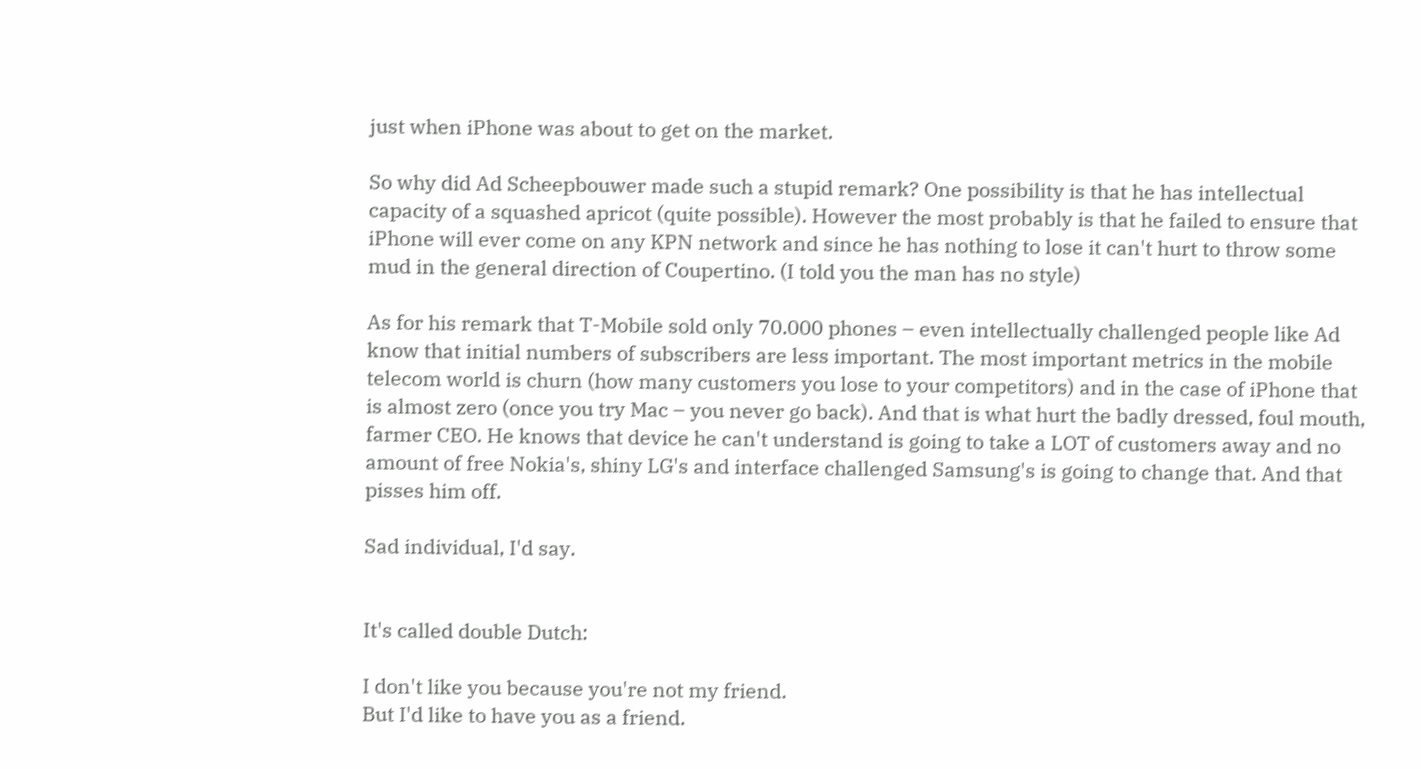just when iPhone was about to get on the market.

So why did Ad Scheepbouwer made such a stupid remark? One possibility is that he has intellectual capacity of a squashed apricot (quite possible). However the most probably is that he failed to ensure that iPhone will ever come on any KPN network and since he has nothing to lose it can't hurt to throw some mud in the general direction of Coupertino. (I told you the man has no style)

As for his remark that T-Mobile sold only 70.000 phones – even intellectually challenged people like Ad know that initial numbers of subscribers are less important. The most important metrics in the mobile telecom world is churn (how many customers you lose to your competitors) and in the case of iPhone that is almost zero (once you try Mac – you never go back). And that is what hurt the badly dressed, foul mouth, farmer CEO. He knows that device he can't understand is going to take a LOT of customers away and no amount of free Nokia's, shiny LG's and interface challenged Samsung's is going to change that. And that pisses him off.

Sad individual, I'd say.


It's called double Dutch:

I don't like you because you're not my friend.
But I'd like to have you as a friend.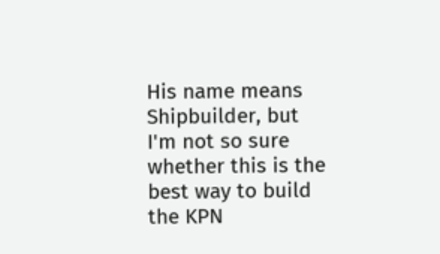His name means Shipbuilder, but I'm not so sure whether this is the best way to build the KPN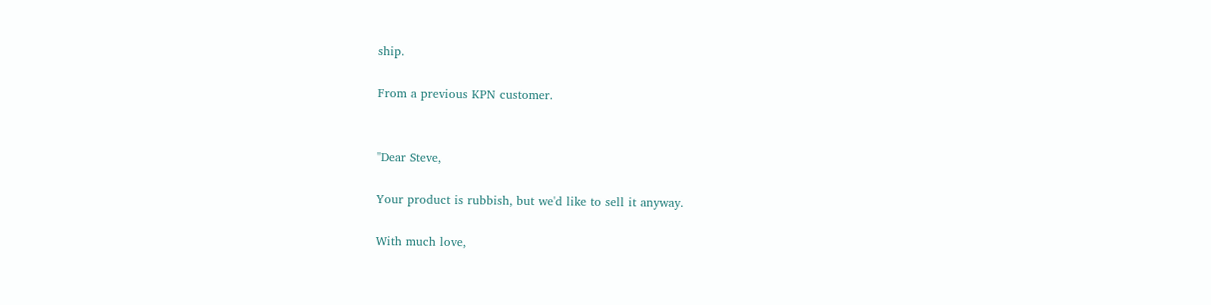ship.

From a previous KPN customer.


"Dear Steve,

Your product is rubbish, but we'd like to sell it anyway.

With much love,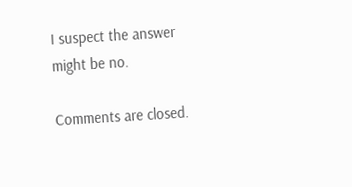I suspect the answer might be no.

Comments are closed.